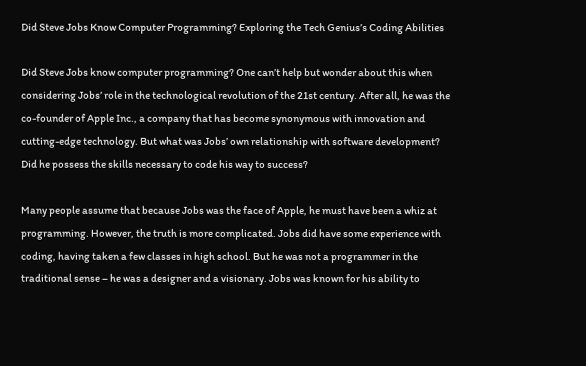Did Steve Jobs Know Computer Programming? Exploring the Tech Genius’s Coding Abilities

Did Steve Jobs know computer programming? One can’t help but wonder about this when considering Jobs’ role in the technological revolution of the 21st century. After all, he was the co-founder of Apple Inc., a company that has become synonymous with innovation and cutting-edge technology. But what was Jobs’ own relationship with software development? Did he possess the skills necessary to code his way to success?

Many people assume that because Jobs was the face of Apple, he must have been a whiz at programming. However, the truth is more complicated. Jobs did have some experience with coding, having taken a few classes in high school. But he was not a programmer in the traditional sense – he was a designer and a visionary. Jobs was known for his ability to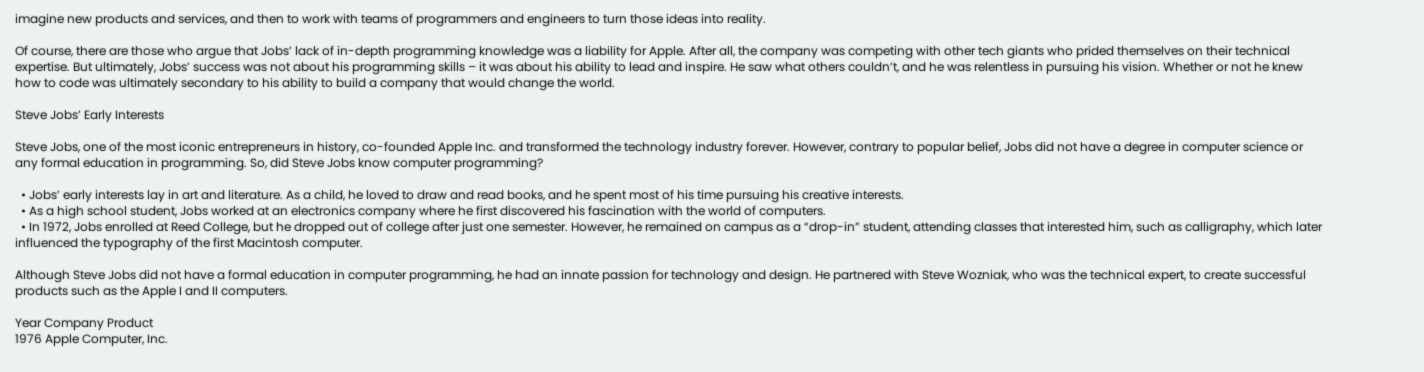imagine new products and services, and then to work with teams of programmers and engineers to turn those ideas into reality.

Of course, there are those who argue that Jobs’ lack of in-depth programming knowledge was a liability for Apple. After all, the company was competing with other tech giants who prided themselves on their technical expertise. But ultimately, Jobs’ success was not about his programming skills – it was about his ability to lead and inspire. He saw what others couldn’t, and he was relentless in pursuing his vision. Whether or not he knew how to code was ultimately secondary to his ability to build a company that would change the world.

Steve Jobs’ Early Interests

Steve Jobs, one of the most iconic entrepreneurs in history, co-founded Apple Inc. and transformed the technology industry forever. However, contrary to popular belief, Jobs did not have a degree in computer science or any formal education in programming. So, did Steve Jobs know computer programming?

  • Jobs’ early interests lay in art and literature. As a child, he loved to draw and read books, and he spent most of his time pursuing his creative interests.
  • As a high school student, Jobs worked at an electronics company where he first discovered his fascination with the world of computers.
  • In 1972, Jobs enrolled at Reed College, but he dropped out of college after just one semester. However, he remained on campus as a “drop-in” student, attending classes that interested him, such as calligraphy, which later influenced the typography of the first Macintosh computer.

Although Steve Jobs did not have a formal education in computer programming, he had an innate passion for technology and design. He partnered with Steve Wozniak, who was the technical expert, to create successful products such as the Apple I and II computers.

Year Company Product
1976 Apple Computer, Inc.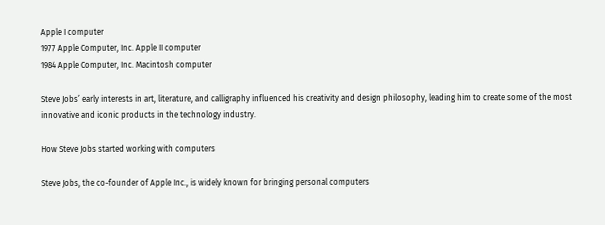Apple I computer
1977 Apple Computer, Inc. Apple II computer
1984 Apple Computer, Inc. Macintosh computer

Steve Jobs’ early interests in art, literature, and calligraphy influenced his creativity and design philosophy, leading him to create some of the most innovative and iconic products in the technology industry.

How Steve Jobs started working with computers

Steve Jobs, the co-founder of Apple Inc., is widely known for bringing personal computers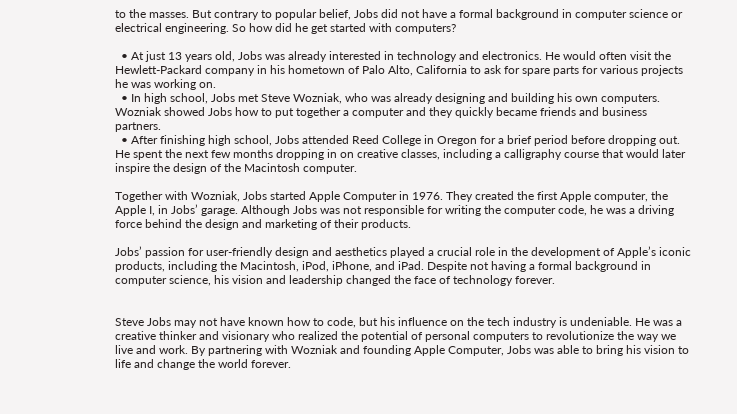to the masses. But contrary to popular belief, Jobs did not have a formal background in computer science or electrical engineering. So how did he get started with computers?

  • At just 13 years old, Jobs was already interested in technology and electronics. He would often visit the Hewlett-Packard company in his hometown of Palo Alto, California to ask for spare parts for various projects he was working on.
  • In high school, Jobs met Steve Wozniak, who was already designing and building his own computers. Wozniak showed Jobs how to put together a computer and they quickly became friends and business partners.
  • After finishing high school, Jobs attended Reed College in Oregon for a brief period before dropping out. He spent the next few months dropping in on creative classes, including a calligraphy course that would later inspire the design of the Macintosh computer.

Together with Wozniak, Jobs started Apple Computer in 1976. They created the first Apple computer, the Apple I, in Jobs’ garage. Although Jobs was not responsible for writing the computer code, he was a driving force behind the design and marketing of their products.

Jobs’ passion for user-friendly design and aesthetics played a crucial role in the development of Apple’s iconic products, including the Macintosh, iPod, iPhone, and iPad. Despite not having a formal background in computer science, his vision and leadership changed the face of technology forever.


Steve Jobs may not have known how to code, but his influence on the tech industry is undeniable. He was a creative thinker and visionary who realized the potential of personal computers to revolutionize the way we live and work. By partnering with Wozniak and founding Apple Computer, Jobs was able to bring his vision to life and change the world forever.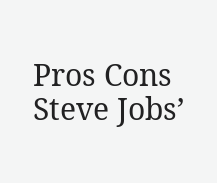Pros Cons
Steve Jobs’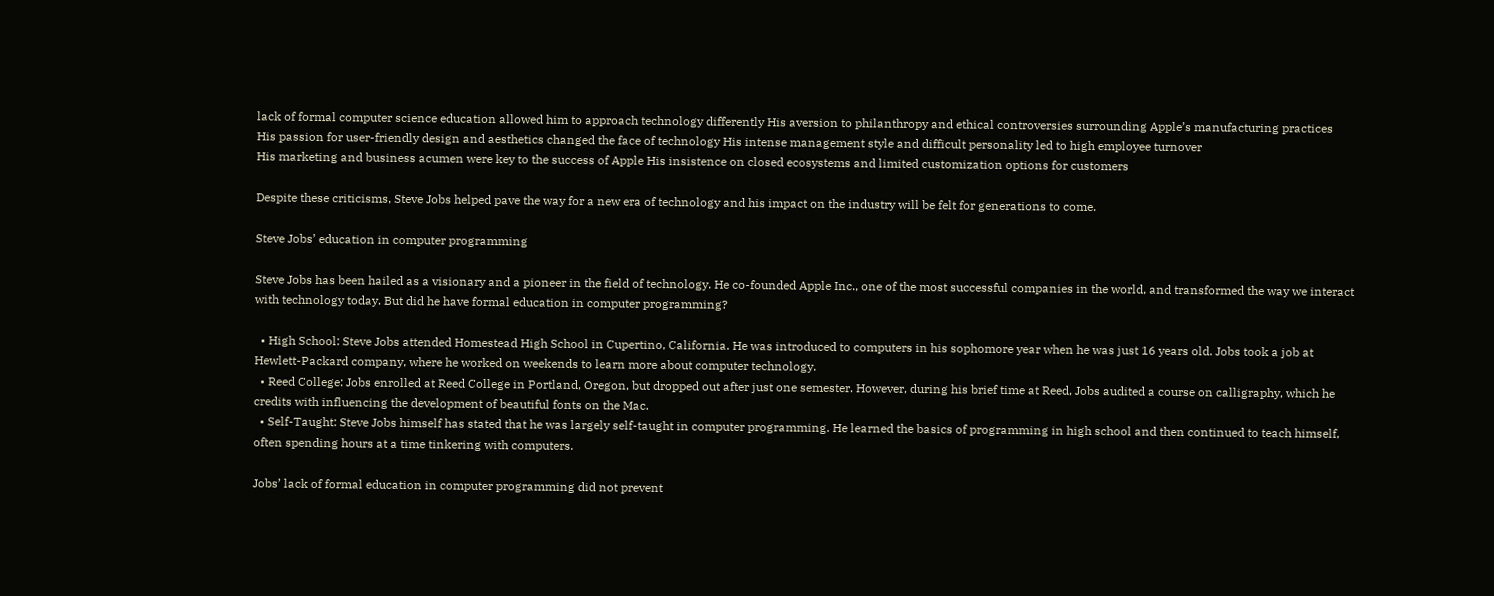lack of formal computer science education allowed him to approach technology differently His aversion to philanthropy and ethical controversies surrounding Apple’s manufacturing practices
His passion for user-friendly design and aesthetics changed the face of technology His intense management style and difficult personality led to high employee turnover
His marketing and business acumen were key to the success of Apple His insistence on closed ecosystems and limited customization options for customers

Despite these criticisms, Steve Jobs helped pave the way for a new era of technology and his impact on the industry will be felt for generations to come.

Steve Jobs’ education in computer programming

Steve Jobs has been hailed as a visionary and a pioneer in the field of technology. He co-founded Apple Inc., one of the most successful companies in the world, and transformed the way we interact with technology today. But did he have formal education in computer programming?

  • High School: Steve Jobs attended Homestead High School in Cupertino, California. He was introduced to computers in his sophomore year when he was just 16 years old. Jobs took a job at Hewlett-Packard company, where he worked on weekends to learn more about computer technology.
  • Reed College: Jobs enrolled at Reed College in Portland, Oregon, but dropped out after just one semester. However, during his brief time at Reed, Jobs audited a course on calligraphy, which he credits with influencing the development of beautiful fonts on the Mac.
  • Self-Taught: Steve Jobs himself has stated that he was largely self-taught in computer programming. He learned the basics of programming in high school and then continued to teach himself, often spending hours at a time tinkering with computers.

Jobs’ lack of formal education in computer programming did not prevent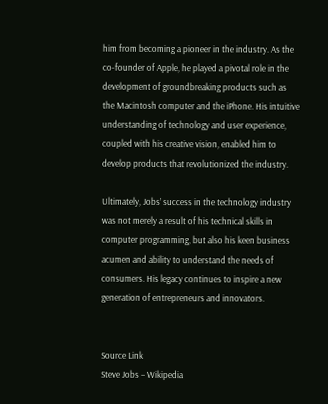him from becoming a pioneer in the industry. As the co-founder of Apple, he played a pivotal role in the development of groundbreaking products such as the Macintosh computer and the iPhone. His intuitive understanding of technology and user experience, coupled with his creative vision, enabled him to develop products that revolutionized the industry.

Ultimately, Jobs’ success in the technology industry was not merely a result of his technical skills in computer programming, but also his keen business acumen and ability to understand the needs of consumers. His legacy continues to inspire a new generation of entrepreneurs and innovators.


Source Link
Steve Jobs – Wikipedia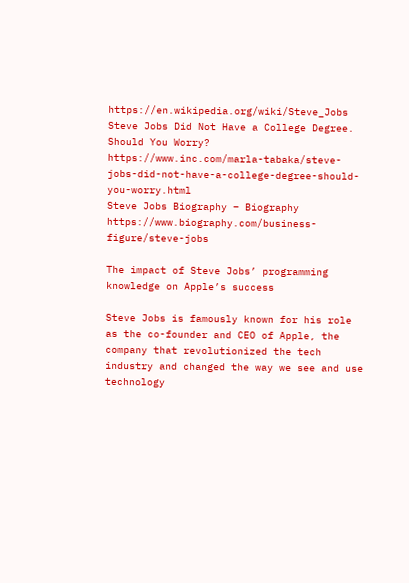https://en.wikipedia.org/wiki/Steve_Jobs
Steve Jobs Did Not Have a College Degree. Should You Worry? https://www.inc.com/marla-tabaka/steve-jobs-did-not-have-a-college-degree-should-you-worry.html
Steve Jobs Biography – Biography https://www.biography.com/business-figure/steve-jobs

The impact of Steve Jobs’ programming knowledge on Apple’s success

Steve Jobs is famously known for his role as the co-founder and CEO of Apple, the company that revolutionized the tech industry and changed the way we see and use technology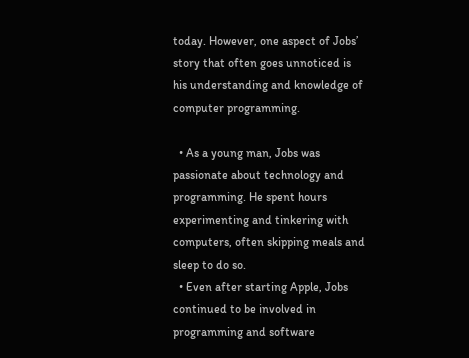today. However, one aspect of Jobs’ story that often goes unnoticed is his understanding and knowledge of computer programming.

  • As a young man, Jobs was passionate about technology and programming. He spent hours experimenting and tinkering with computers, often skipping meals and sleep to do so.
  • Even after starting Apple, Jobs continued to be involved in programming and software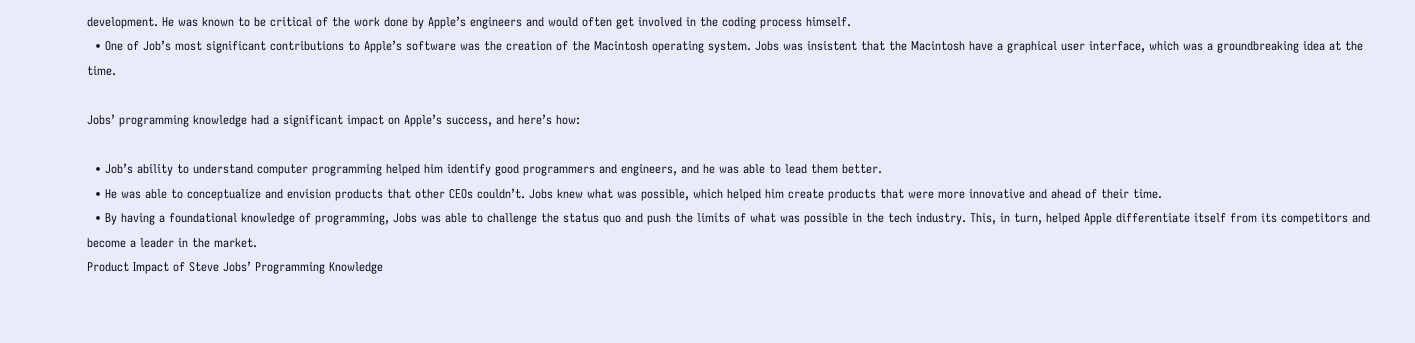development. He was known to be critical of the work done by Apple’s engineers and would often get involved in the coding process himself.
  • One of Job’s most significant contributions to Apple’s software was the creation of the Macintosh operating system. Jobs was insistent that the Macintosh have a graphical user interface, which was a groundbreaking idea at the time.

Jobs’ programming knowledge had a significant impact on Apple’s success, and here’s how:

  • Job’s ability to understand computer programming helped him identify good programmers and engineers, and he was able to lead them better.
  • He was able to conceptualize and envision products that other CEOs couldn’t. Jobs knew what was possible, which helped him create products that were more innovative and ahead of their time.
  • By having a foundational knowledge of programming, Jobs was able to challenge the status quo and push the limits of what was possible in the tech industry. This, in turn, helped Apple differentiate itself from its competitors and become a leader in the market.
Product Impact of Steve Jobs’ Programming Knowledge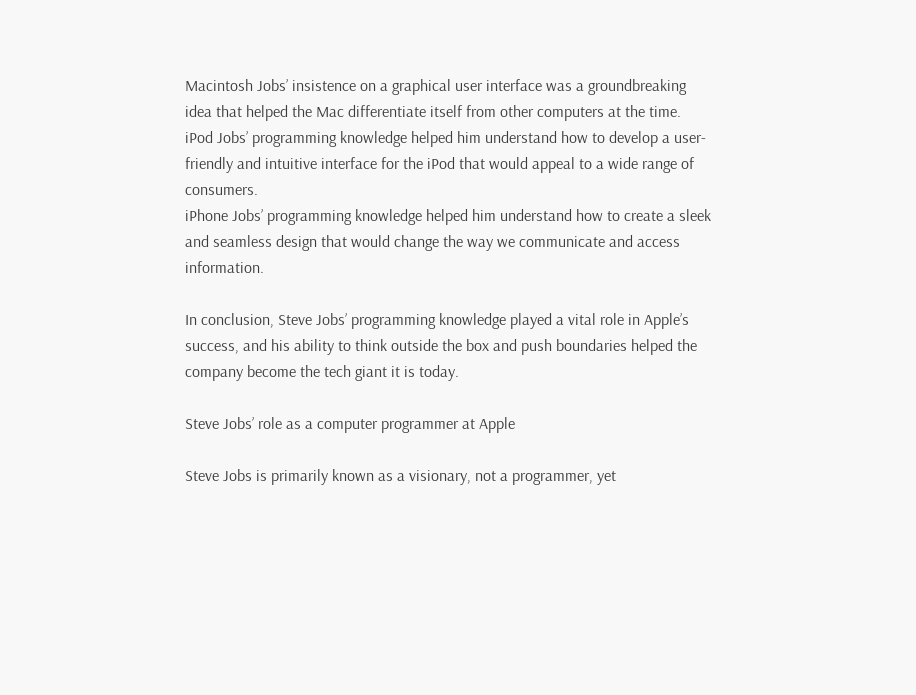Macintosh Jobs’ insistence on a graphical user interface was a groundbreaking idea that helped the Mac differentiate itself from other computers at the time.
iPod Jobs’ programming knowledge helped him understand how to develop a user-friendly and intuitive interface for the iPod that would appeal to a wide range of consumers.
iPhone Jobs’ programming knowledge helped him understand how to create a sleek and seamless design that would change the way we communicate and access information.

In conclusion, Steve Jobs’ programming knowledge played a vital role in Apple’s success, and his ability to think outside the box and push boundaries helped the company become the tech giant it is today.

Steve Jobs’ role as a computer programmer at Apple

Steve Jobs is primarily known as a visionary, not a programmer, yet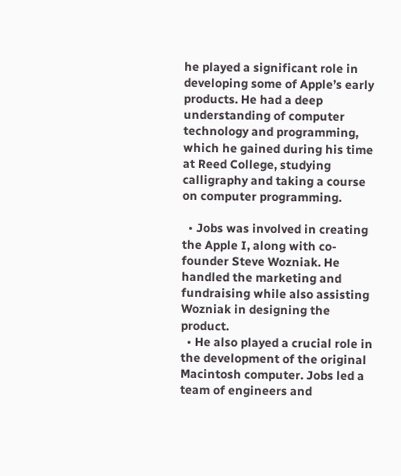he played a significant role in developing some of Apple’s early products. He had a deep understanding of computer technology and programming, which he gained during his time at Reed College, studying calligraphy and taking a course on computer programming.

  • Jobs was involved in creating the Apple I, along with co-founder Steve Wozniak. He handled the marketing and fundraising while also assisting Wozniak in designing the product.
  • He also played a crucial role in the development of the original Macintosh computer. Jobs led a team of engineers and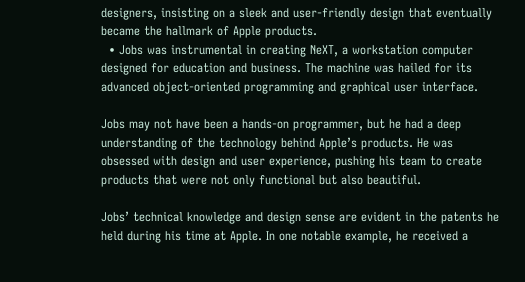designers, insisting on a sleek and user-friendly design that eventually became the hallmark of Apple products.
  • Jobs was instrumental in creating NeXT, a workstation computer designed for education and business. The machine was hailed for its advanced object-oriented programming and graphical user interface.

Jobs may not have been a hands-on programmer, but he had a deep understanding of the technology behind Apple’s products. He was obsessed with design and user experience, pushing his team to create products that were not only functional but also beautiful.

Jobs’ technical knowledge and design sense are evident in the patents he held during his time at Apple. In one notable example, he received a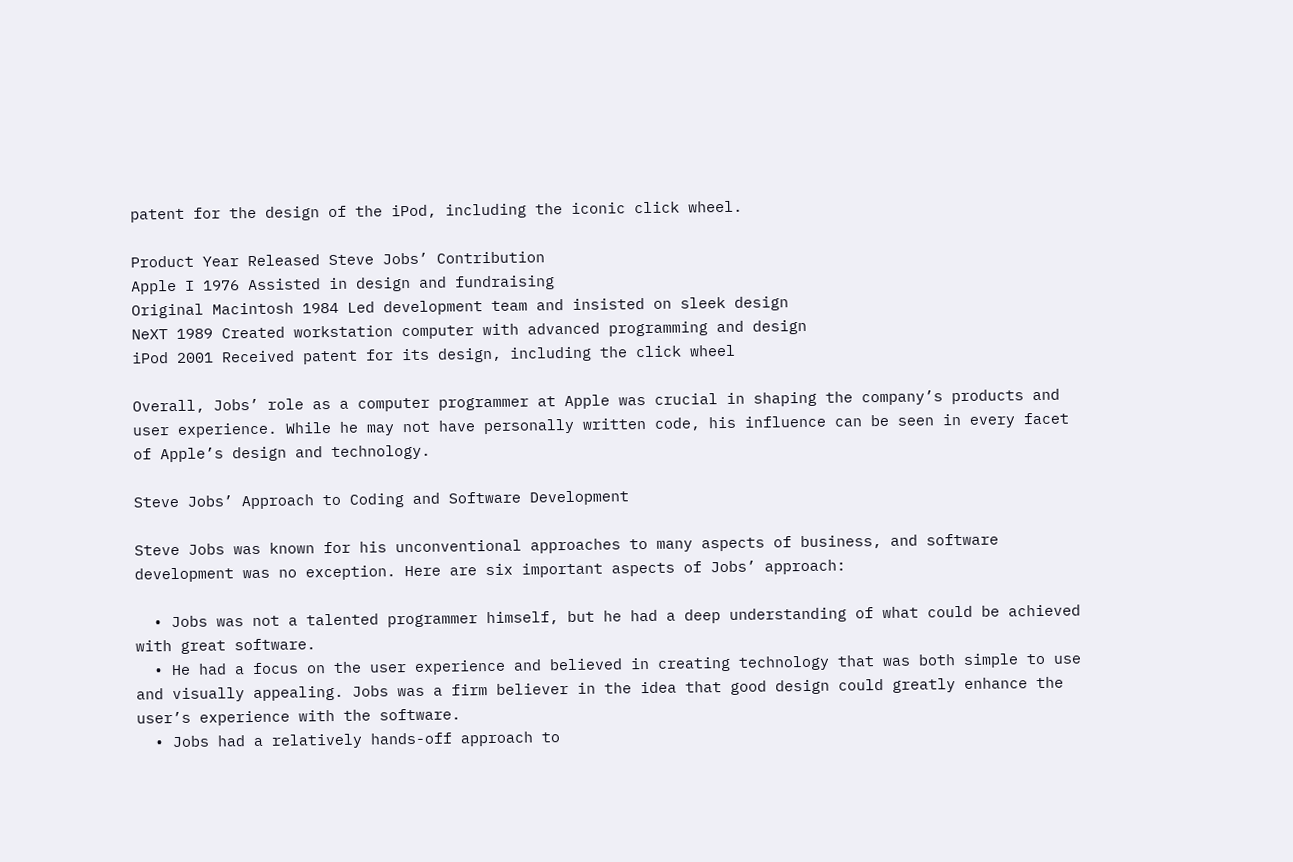patent for the design of the iPod, including the iconic click wheel.

Product Year Released Steve Jobs’ Contribution
Apple I 1976 Assisted in design and fundraising
Original Macintosh 1984 Led development team and insisted on sleek design
NeXT 1989 Created workstation computer with advanced programming and design
iPod 2001 Received patent for its design, including the click wheel

Overall, Jobs’ role as a computer programmer at Apple was crucial in shaping the company’s products and user experience. While he may not have personally written code, his influence can be seen in every facet of Apple’s design and technology.

Steve Jobs’ Approach to Coding and Software Development

Steve Jobs was known for his unconventional approaches to many aspects of business, and software development was no exception. Here are six important aspects of Jobs’ approach:

  • Jobs was not a talented programmer himself, but he had a deep understanding of what could be achieved with great software.
  • He had a focus on the user experience and believed in creating technology that was both simple to use and visually appealing. Jobs was a firm believer in the idea that good design could greatly enhance the user’s experience with the software.
  • Jobs had a relatively hands-off approach to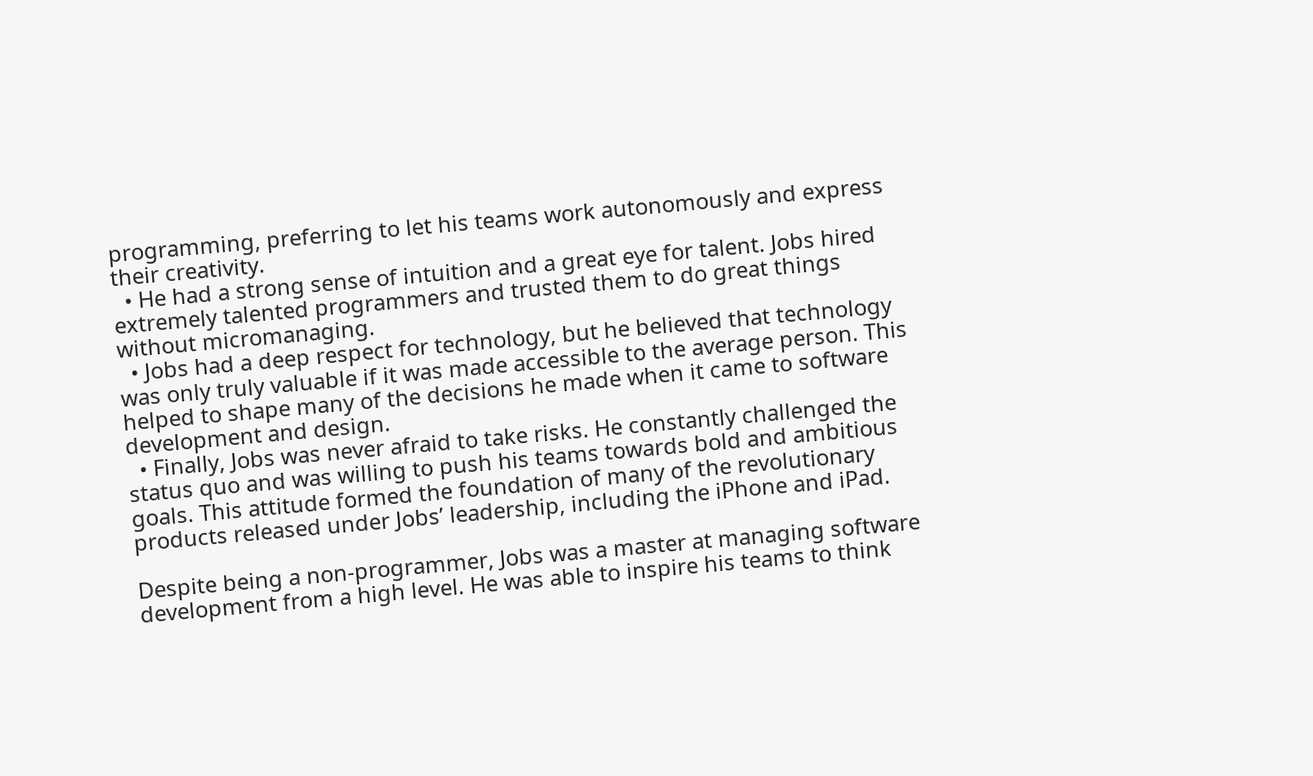programming, preferring to let his teams work autonomously and express their creativity.
  • He had a strong sense of intuition and a great eye for talent. Jobs hired extremely talented programmers and trusted them to do great things without micromanaging.
  • Jobs had a deep respect for technology, but he believed that technology was only truly valuable if it was made accessible to the average person. This helped to shape many of the decisions he made when it came to software development and design.
  • Finally, Jobs was never afraid to take risks. He constantly challenged the status quo and was willing to push his teams towards bold and ambitious goals. This attitude formed the foundation of many of the revolutionary products released under Jobs’ leadership, including the iPhone and iPad.

Despite being a non-programmer, Jobs was a master at managing software development from a high level. He was able to inspire his teams to think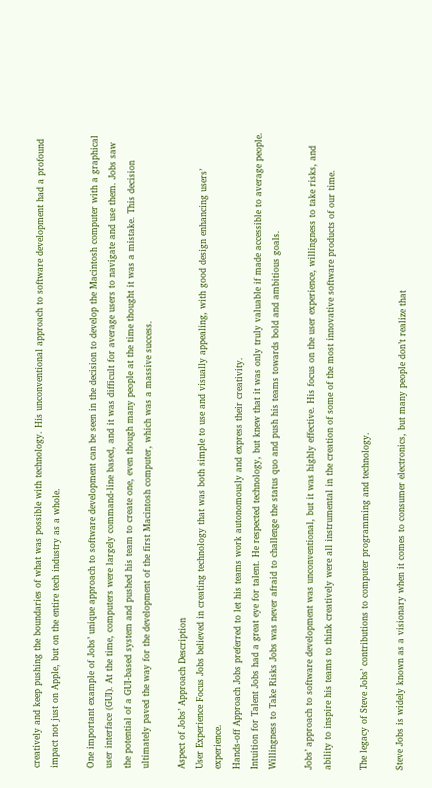creatively and keep pushing the boundaries of what was possible with technology. His unconventional approach to software development had a profound impact not just on Apple, but on the entire tech industry as a whole.

One important example of Jobs’ unique approach to software development can be seen in the decision to develop the Macintosh computer with a graphical user interface (GUI). At the time, computers were largely command-line based, and it was difficult for average users to navigate and use them. Jobs saw the potential of a GUI-based system and pushed his team to create one, even though many people at the time thought it was a mistake. This decision ultimately paved the way for the development of the first Macintosh computer, which was a massive success.

Aspect of Jobs’ Approach Description
User Experience Focus Jobs believed in creating technology that was both simple to use and visually appealing, with good design enhancing users’ experience.
Hands-off Approach Jobs preferred to let his teams work autonomously and express their creativity.
Intuition for Talent Jobs had a great eye for talent. He respected technology, but knew that it was only truly valuable if made accessible to average people.
Willingness to Take Risks Jobs was never afraid to challenge the status quo and push his teams towards bold and ambitious goals.

Jobs’ approach to software development was unconventional, but it was highly effective. His focus on the user experience, willingness to take risks, and ability to inspire his teams to think creatively were all instrumental in the creation of some of the most innovative software products of our time.

The legacy of Steve Jobs’ contributions to computer programming and technology.

Steve Jobs is widely known as a visionary when it comes to consumer electronics, but many people don’t realize that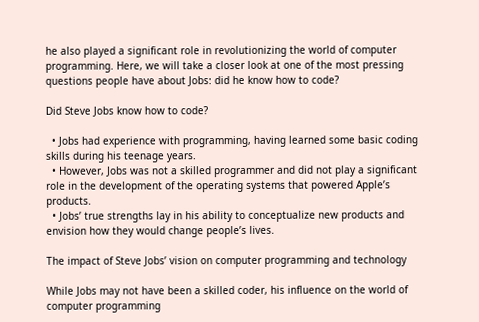he also played a significant role in revolutionizing the world of computer programming. Here, we will take a closer look at one of the most pressing questions people have about Jobs: did he know how to code?

Did Steve Jobs know how to code?

  • Jobs had experience with programming, having learned some basic coding skills during his teenage years.
  • However, Jobs was not a skilled programmer and did not play a significant role in the development of the operating systems that powered Apple’s products.
  • Jobs’ true strengths lay in his ability to conceptualize new products and envision how they would change people’s lives.

The impact of Steve Jobs’ vision on computer programming and technology

While Jobs may not have been a skilled coder, his influence on the world of computer programming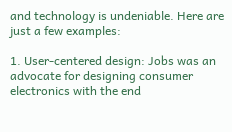and technology is undeniable. Here are just a few examples:

1. User-centered design: Jobs was an advocate for designing consumer electronics with the end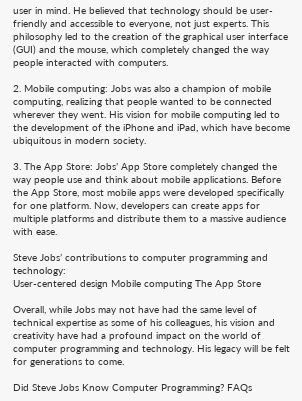user in mind. He believed that technology should be user-friendly and accessible to everyone, not just experts. This philosophy led to the creation of the graphical user interface (GUI) and the mouse, which completely changed the way people interacted with computers.

2. Mobile computing: Jobs was also a champion of mobile computing, realizing that people wanted to be connected wherever they went. His vision for mobile computing led to the development of the iPhone and iPad, which have become ubiquitous in modern society.

3. The App Store: Jobs’ App Store completely changed the way people use and think about mobile applications. Before the App Store, most mobile apps were developed specifically for one platform. Now, developers can create apps for multiple platforms and distribute them to a massive audience with ease.

Steve Jobs’ contributions to computer programming and technology:
User-centered design Mobile computing The App Store

Overall, while Jobs may not have had the same level of technical expertise as some of his colleagues, his vision and creativity have had a profound impact on the world of computer programming and technology. His legacy will be felt for generations to come.

Did Steve Jobs Know Computer Programming? FAQs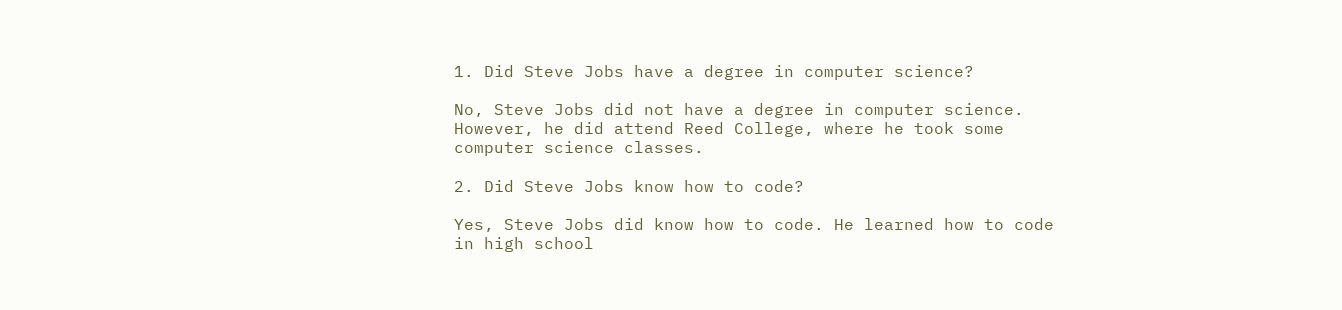1. Did Steve Jobs have a degree in computer science?

No, Steve Jobs did not have a degree in computer science. However, he did attend Reed College, where he took some computer science classes.

2. Did Steve Jobs know how to code?

Yes, Steve Jobs did know how to code. He learned how to code in high school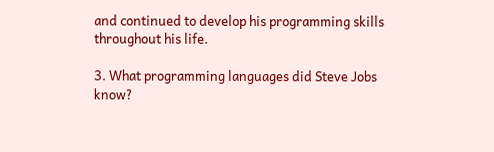and continued to develop his programming skills throughout his life.

3. What programming languages did Steve Jobs know?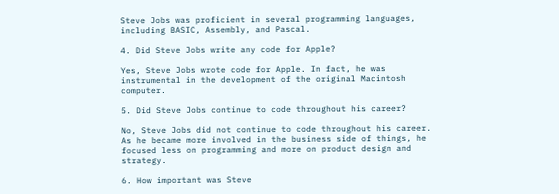Steve Jobs was proficient in several programming languages, including BASIC, Assembly, and Pascal.

4. Did Steve Jobs write any code for Apple?

Yes, Steve Jobs wrote code for Apple. In fact, he was instrumental in the development of the original Macintosh computer.

5. Did Steve Jobs continue to code throughout his career?

No, Steve Jobs did not continue to code throughout his career. As he became more involved in the business side of things, he focused less on programming and more on product design and strategy.

6. How important was Steve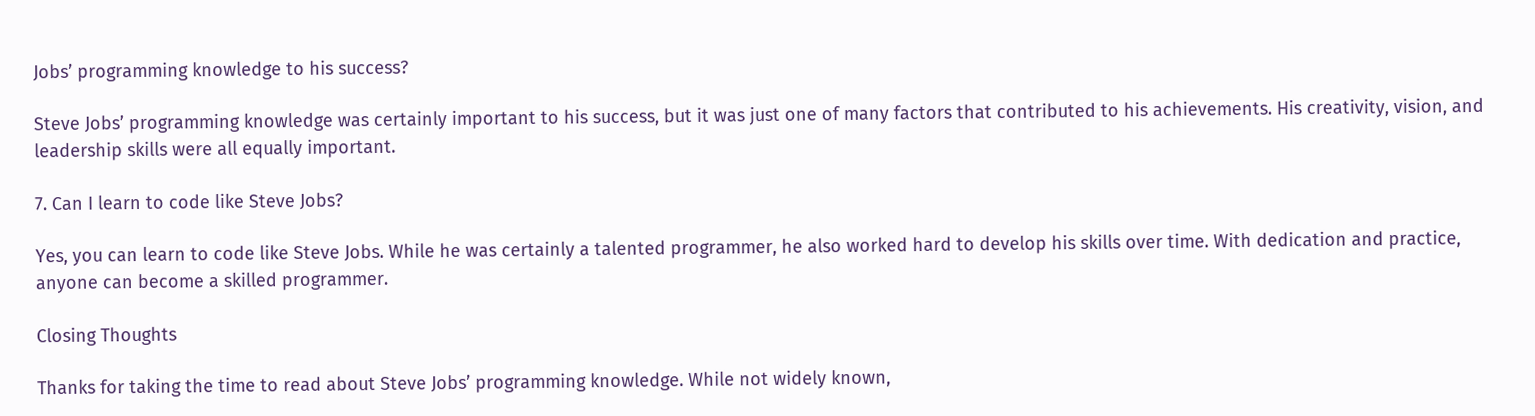Jobs’ programming knowledge to his success?

Steve Jobs’ programming knowledge was certainly important to his success, but it was just one of many factors that contributed to his achievements. His creativity, vision, and leadership skills were all equally important.

7. Can I learn to code like Steve Jobs?

Yes, you can learn to code like Steve Jobs. While he was certainly a talented programmer, he also worked hard to develop his skills over time. With dedication and practice, anyone can become a skilled programmer.

Closing Thoughts

Thanks for taking the time to read about Steve Jobs’ programming knowledge. While not widely known,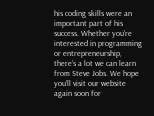his coding skills were an important part of his success. Whether you’re interested in programming or entrepreneurship, there’s a lot we can learn from Steve Jobs. We hope you’ll visit our website again soon for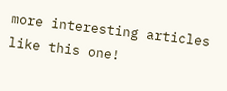more interesting articles like this one!